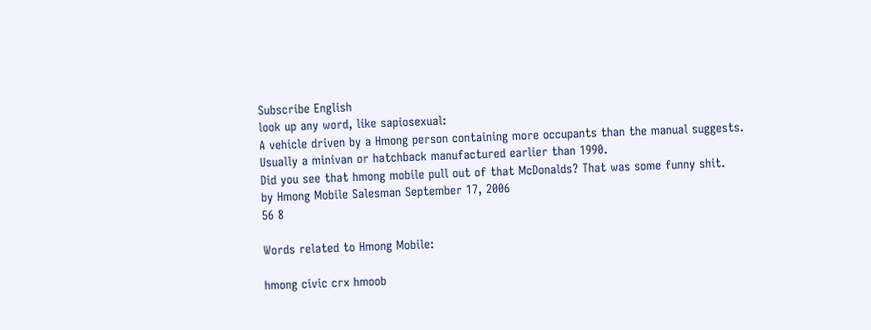Subscribe English
look up any word, like sapiosexual:
A vehicle driven by a Hmong person containing more occupants than the manual suggests. Usually a minivan or hatchback manufactured earlier than 1990.
Did you see that hmong mobile pull out of that McDonalds? That was some funny shit.
by Hmong Mobile Salesman September 17, 2006
56 8

Words related to Hmong Mobile:

hmong civic crx hmoob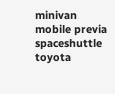minivan mobile previa spaceshuttle toyota